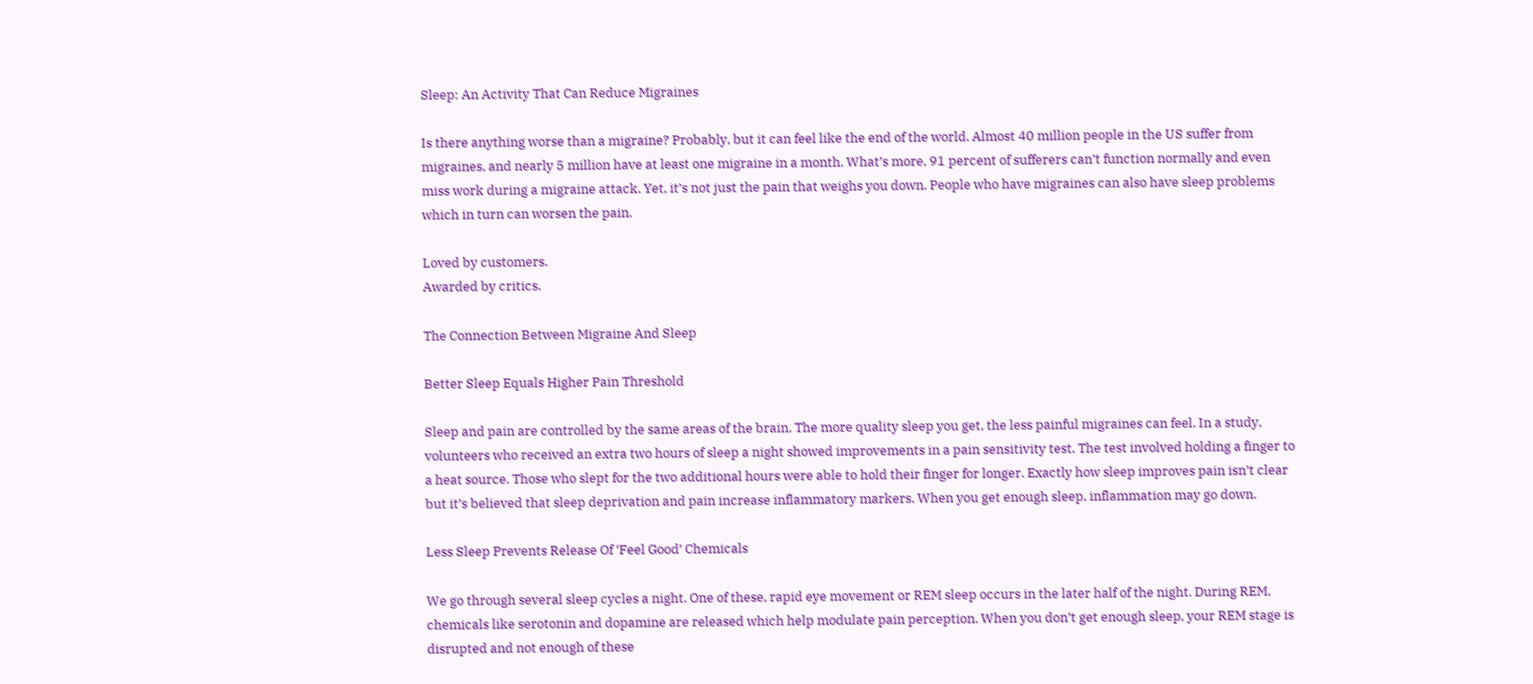Sleep: An Activity That Can Reduce Migraines

Is there anything worse than a migraine? Probably, but it can feel like the end of the world. Almost 40 million people in the US suffer from migraines, and nearly 5 million have at least one migraine in a month. What’s more, 91 percent of sufferers can’t function normally and even miss work during a migraine attack. Yet, it’s not just the pain that weighs you down. People who have migraines can also have sleep problems which in turn can worsen the pain.

Loved by customers.
Awarded by critics.

The Connection Between Migraine And Sleep

Better Sleep Equals Higher Pain Threshold

Sleep and pain are controlled by the same areas of the brain. The more quality sleep you get, the less painful migraines can feel. In a study, volunteers who received an extra two hours of sleep a night showed improvements in a pain sensitivity test. The test involved holding a finger to a heat source. Those who slept for the two additional hours were able to hold their finger for longer. Exactly how sleep improves pain isn’t clear but it’s believed that sleep deprivation and pain increase inflammatory markers. When you get enough sleep, inflammation may go down.

Less Sleep Prevents Release Of ‘Feel Good’ Chemicals

We go through several sleep cycles a night. One of these, rapid eye movement or REM sleep occurs in the later half of the night. During REM, chemicals like serotonin and dopamine are released which help modulate pain perception. When you don’t get enough sleep, your REM stage is disrupted and not enough of these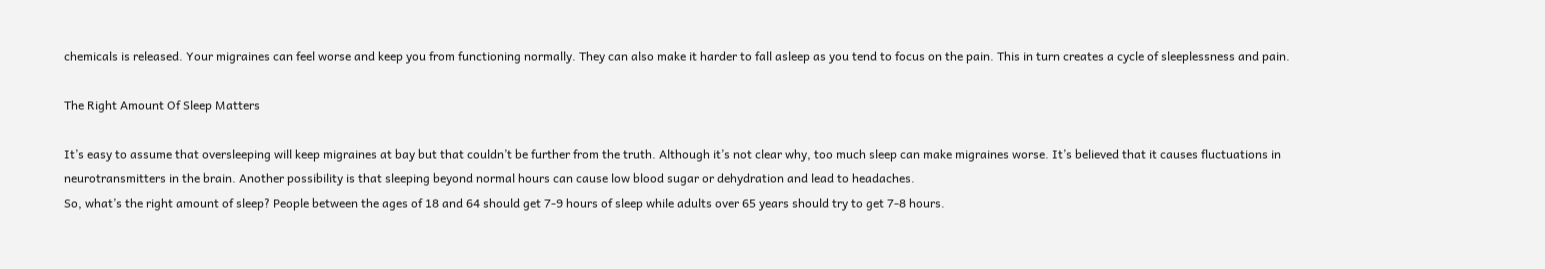chemicals is released. Your migraines can feel worse and keep you from functioning normally. They can also make it harder to fall asleep as you tend to focus on the pain. This in turn creates a cycle of sleeplessness and pain.

The Right Amount Of Sleep Matters

It’s easy to assume that oversleeping will keep migraines at bay but that couldn’t be further from the truth. Although it’s not clear why, too much sleep can make migraines worse. It’s believed that it causes fluctuations in neurotransmitters in the brain. Another possibility is that sleeping beyond normal hours can cause low blood sugar or dehydration and lead to headaches.
So, what’s the right amount of sleep? People between the ages of 18 and 64 should get 7-9 hours of sleep while adults over 65 years should try to get 7-8 hours.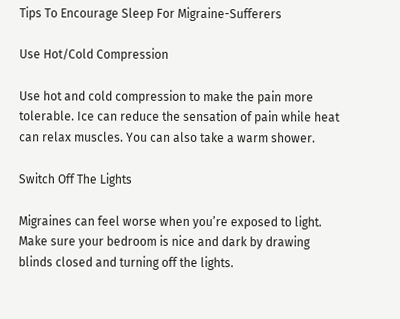Tips To Encourage Sleep For Migraine-Sufferers

Use Hot/Cold Compression

Use hot and cold compression to make the pain more tolerable. Ice can reduce the sensation of pain while heat can relax muscles. You can also take a warm shower.

Switch Off The Lights

Migraines can feel worse when you’re exposed to light. Make sure your bedroom is nice and dark by drawing blinds closed and turning off the lights.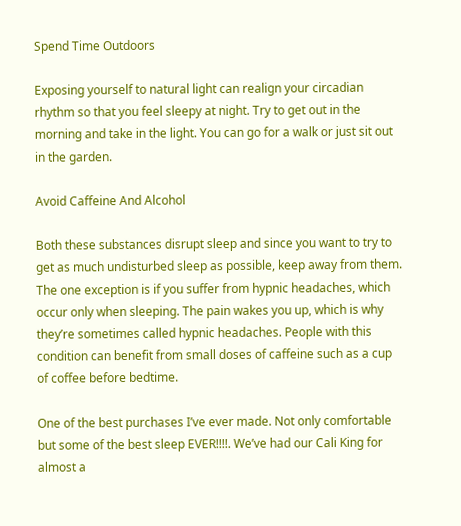Spend Time Outdoors

Exposing yourself to natural light can realign your circadian rhythm so that you feel sleepy at night. Try to get out in the morning and take in the light. You can go for a walk or just sit out in the garden.

Avoid Caffeine And Alcohol

Both these substances disrupt sleep and since you want to try to get as much undisturbed sleep as possible, keep away from them. The one exception is if you suffer from hypnic headaches, which occur only when sleeping. The pain wakes you up, which is why they’re sometimes called hypnic headaches. People with this condition can benefit from small doses of caffeine such as a cup of coffee before bedtime.

One of the best purchases I’ve ever made. Not only comfortable but some of the best sleep EVER!!!!. We’ve had our Cali King for almost a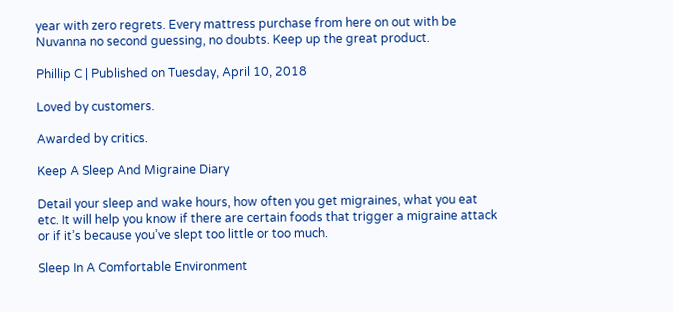year with zero regrets. Every mattress purchase from here on out with be Nuvanna no second guessing, no doubts. Keep up the great product.

Phillip C | Published on Tuesday, April 10, 2018

Loved by customers.

Awarded by critics.

Keep A Sleep And Migraine Diary

Detail your sleep and wake hours, how often you get migraines, what you eat etc. It will help you know if there are certain foods that trigger a migraine attack or if it’s because you’ve slept too little or too much.

Sleep In A Comfortable Environment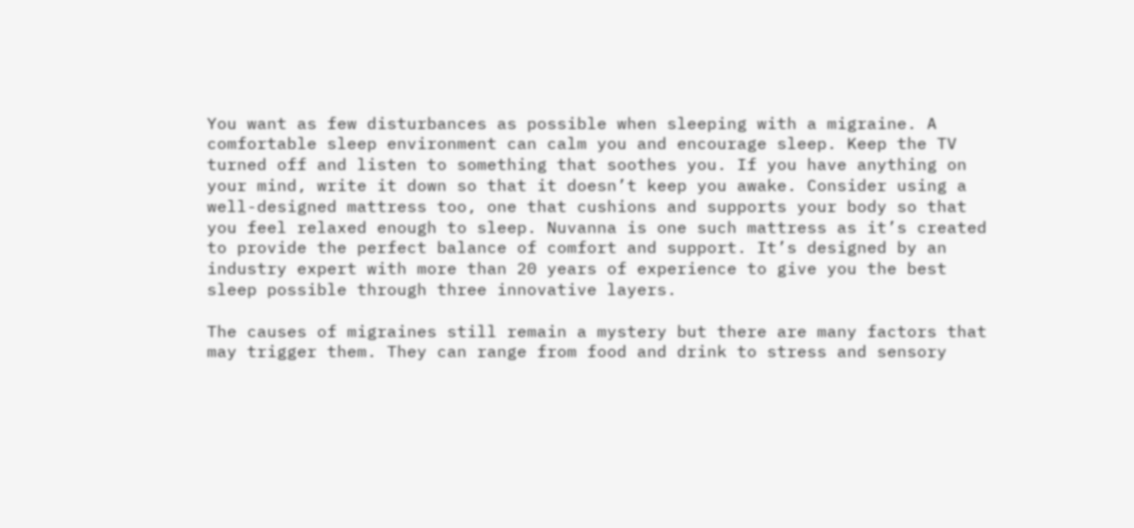You want as few disturbances as possible when sleeping with a migraine. A comfortable sleep environment can calm you and encourage sleep. Keep the TV turned off and listen to something that soothes you. If you have anything on your mind, write it down so that it doesn’t keep you awake. Consider using a well-designed mattress too, one that cushions and supports your body so that you feel relaxed enough to sleep. Nuvanna is one such mattress as it’s created to provide the perfect balance of comfort and support. It’s designed by an industry expert with more than 20 years of experience to give you the best sleep possible through three innovative layers.

The causes of migraines still remain a mystery but there are many factors that may trigger them. They can range from food and drink to stress and sensory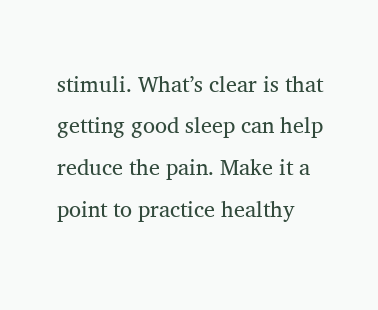stimuli. What’s clear is that getting good sleep can help reduce the pain. Make it a point to practice healthy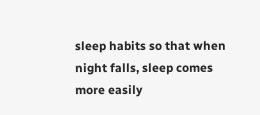sleep habits so that when night falls, sleep comes more easily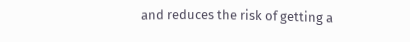and reduces the risk of getting a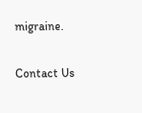migraine.

Contact Us